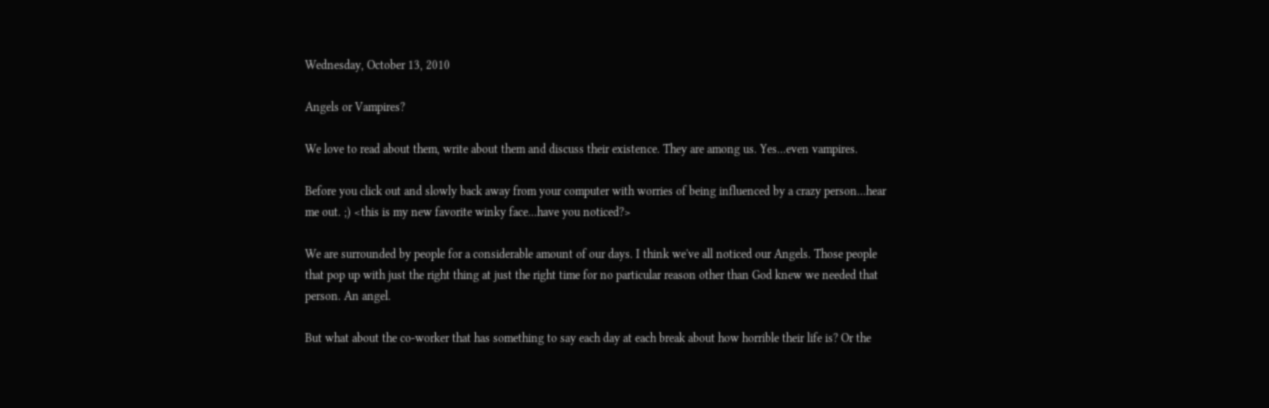Wednesday, October 13, 2010

Angels or Vampires?

We love to read about them, write about them and discuss their existence. They are among us. Yes...even vampires.

Before you click out and slowly back away from your computer with worries of being influenced by a crazy person...hear me out. ;) <this is my new favorite winky face...have you noticed?>

We are surrounded by people for a considerable amount of our days. I think we've all noticed our Angels. Those people that pop up with just the right thing at just the right time for no particular reason other than God knew we needed that person. An angel.

But what about the co-worker that has something to say each day at each break about how horrible their life is? Or the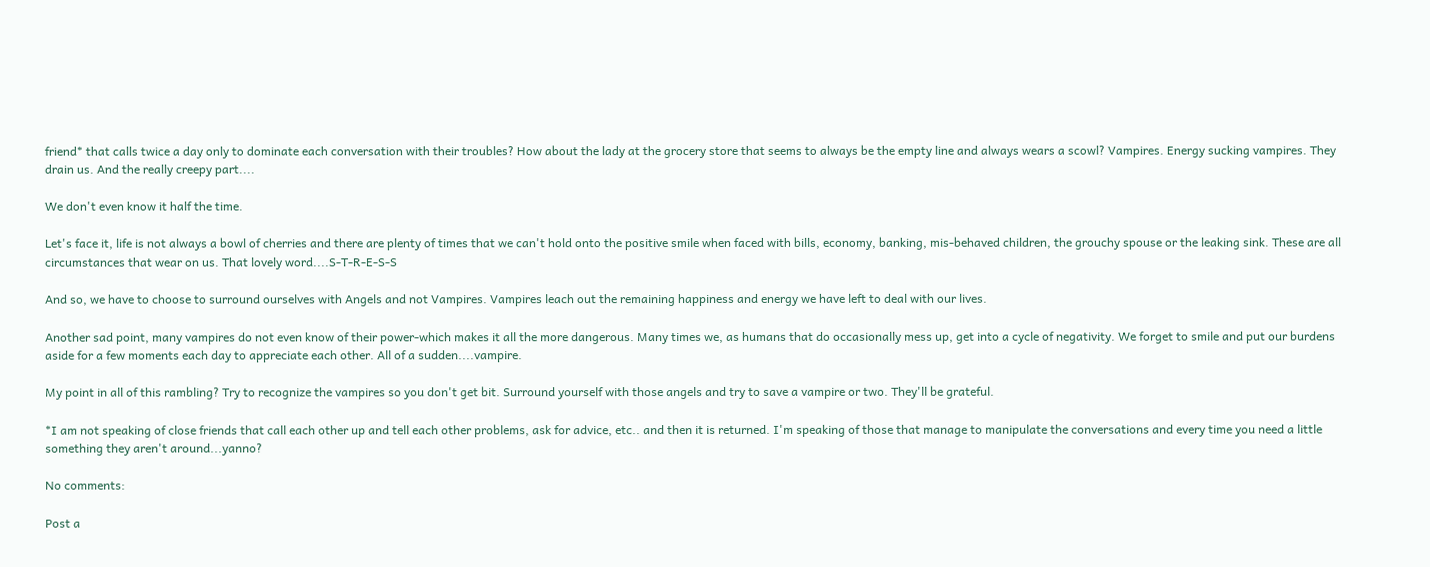friend* that calls twice a day only to dominate each conversation with their troubles? How about the lady at the grocery store that seems to always be the empty line and always wears a scowl? Vampires. Energy sucking vampires. They drain us. And the really creepy part....

We don't even know it half the time.

Let's face it, life is not always a bowl of cherries and there are plenty of times that we can't hold onto the positive smile when faced with bills, economy, banking, mis-behaved children, the grouchy spouse or the leaking sink. These are all circumstances that wear on us. That lovely word....S-T-R-E-S-S

And so, we have to choose to surround ourselves with Angels and not Vampires. Vampires leach out the remaining happiness and energy we have left to deal with our lives.

Another sad point, many vampires do not even know of their power-which makes it all the more dangerous. Many times we, as humans that do occasionally mess up, get into a cycle of negativity. We forget to smile and put our burdens aside for a few moments each day to appreciate each other. All of a sudden....vampire.

My point in all of this rambling? Try to recognize the vampires so you don't get bit. Surround yourself with those angels and try to save a vampire or two. They'll be grateful.

*I am not speaking of close friends that call each other up and tell each other problems, ask for advice, etc.. and then it is returned. I'm speaking of those that manage to manipulate the conversations and every time you need a little something they aren't around...yanno?

No comments:

Post a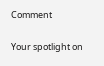Comment

Your spotlight on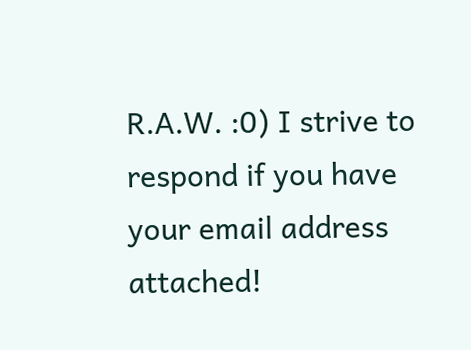R.A.W. :0) I strive to respond if you have your email address attached!